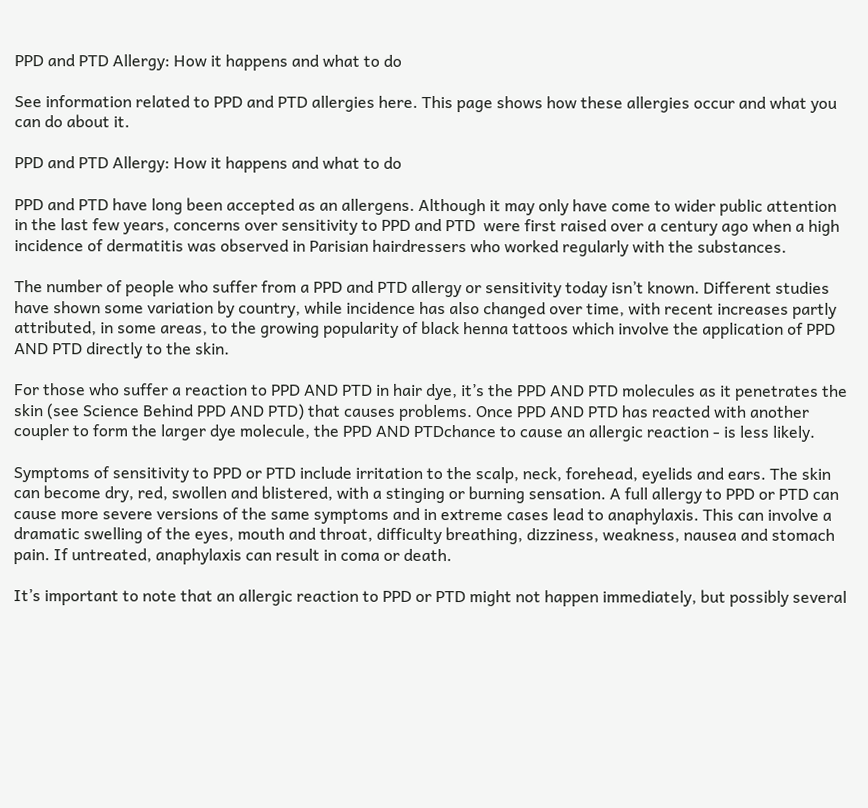PPD and PTD Allergy: How it happens and what to do

See information related to PPD and PTD allergies here. This page shows how these allergies occur and what you can do about it.

PPD and PTD Allergy: How it happens and what to do

PPD and PTD have long been accepted as an allergens. Although it may only have come to wider public attention in the last few years, concerns over sensitivity to PPD and PTD  were first raised over a century ago when a high incidence of dermatitis was observed in Parisian hairdressers who worked regularly with the substances.

The number of people who suffer from a PPD and PTD allergy or sensitivity today isn’t known. Different studies have shown some variation by country, while incidence has also changed over time, with recent increases partly attributed, in some areas, to the growing popularity of black henna tattoos which involve the application of PPD AND PTD directly to the skin.

For those who suffer a reaction to PPD AND PTD in hair dye, it’s the PPD AND PTD molecules as it penetrates the skin (see Science Behind PPD AND PTD) that causes problems. Once PPD AND PTD has reacted with another coupler to form the larger dye molecule, the PPD AND PTDchance to cause an allergic reaction - is less likely.

Symptoms of sensitivity to PPD or PTD include irritation to the scalp, neck, forehead, eyelids and ears. The skin can become dry, red, swollen and blistered, with a stinging or burning sensation. A full allergy to PPD or PTD can cause more severe versions of the same symptoms and in extreme cases lead to anaphylaxis. This can involve a dramatic swelling of the eyes, mouth and throat, difficulty breathing, dizziness, weakness, nausea and stomach pain. If untreated, anaphylaxis can result in coma or death.

It’s important to note that an allergic reaction to PPD or PTD might not happen immediately, but possibly several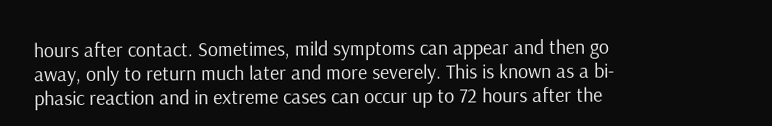hours after contact. Sometimes, mild symptoms can appear and then go away, only to return much later and more severely. This is known as a bi-phasic reaction and in extreme cases can occur up to 72 hours after the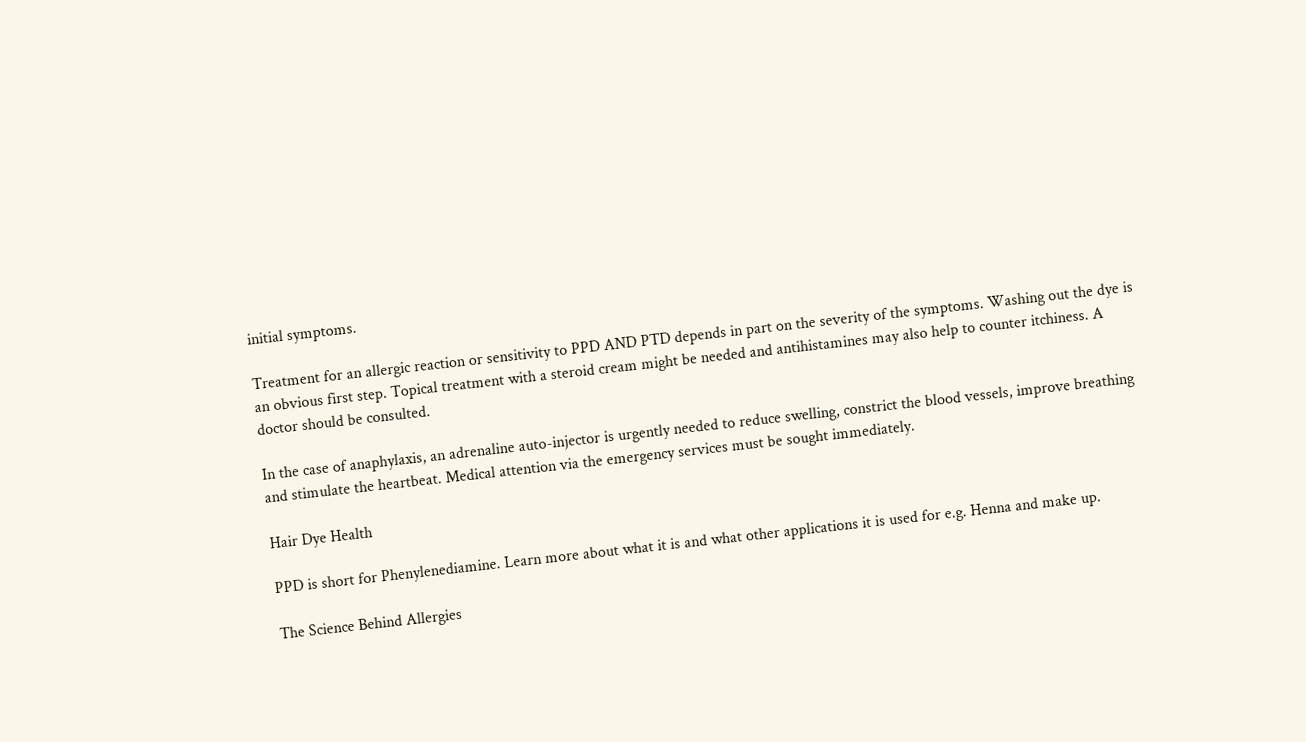initial symptoms.

Treatment for an allergic reaction or sensitivity to PPD AND PTD depends in part on the severity of the symptoms. Washing out the dye is an obvious first step. Topical treatment with a steroid cream might be needed and antihistamines may also help to counter itchiness. A doctor should be consulted.

In the case of anaphylaxis, an adrenaline auto-injector is urgently needed to reduce swelling, constrict the blood vessels, improve breathing and stimulate the heartbeat. Medical attention via the emergency services must be sought immediately.

Hair Dye Health

PPD is short for Phenylenediamine. Learn more about what it is and what other applications it is used for e.g. Henna and make up.

The Science Behind Allergies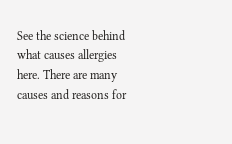See the science behind what causes allergies here. There are many causes and reasons for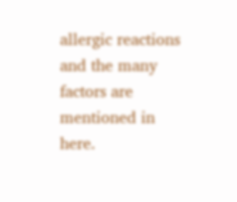allergic reactions and the many factors are mentioned in here.